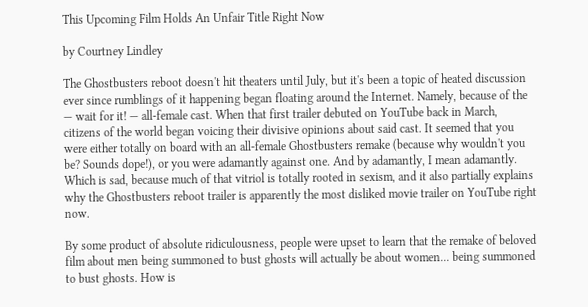This Upcoming Film Holds An Unfair Title Right Now

by Courtney Lindley

The Ghostbusters reboot doesn't hit theaters until July, but it's been a topic of heated discussion ever since rumblings of it happening began floating around the Internet. Namely, because of the — wait for it! — all-female cast. When that first trailer debuted on YouTube back in March, citizens of the world began voicing their divisive opinions about said cast. It seemed that you were either totally on board with an all-female Ghostbusters remake (because why wouldn't you be? Sounds dope!), or you were adamantly against one. And by adamantly, I mean adamantly. Which is sad, because much of that vitriol is totally rooted in sexism, and it also partially explains why the Ghostbusters reboot trailer is apparently the most disliked movie trailer on YouTube right now.

By some product of absolute ridiculousness, people were upset to learn that the remake of beloved film about men being summoned to bust ghosts will actually be about women... being summoned to bust ghosts. How is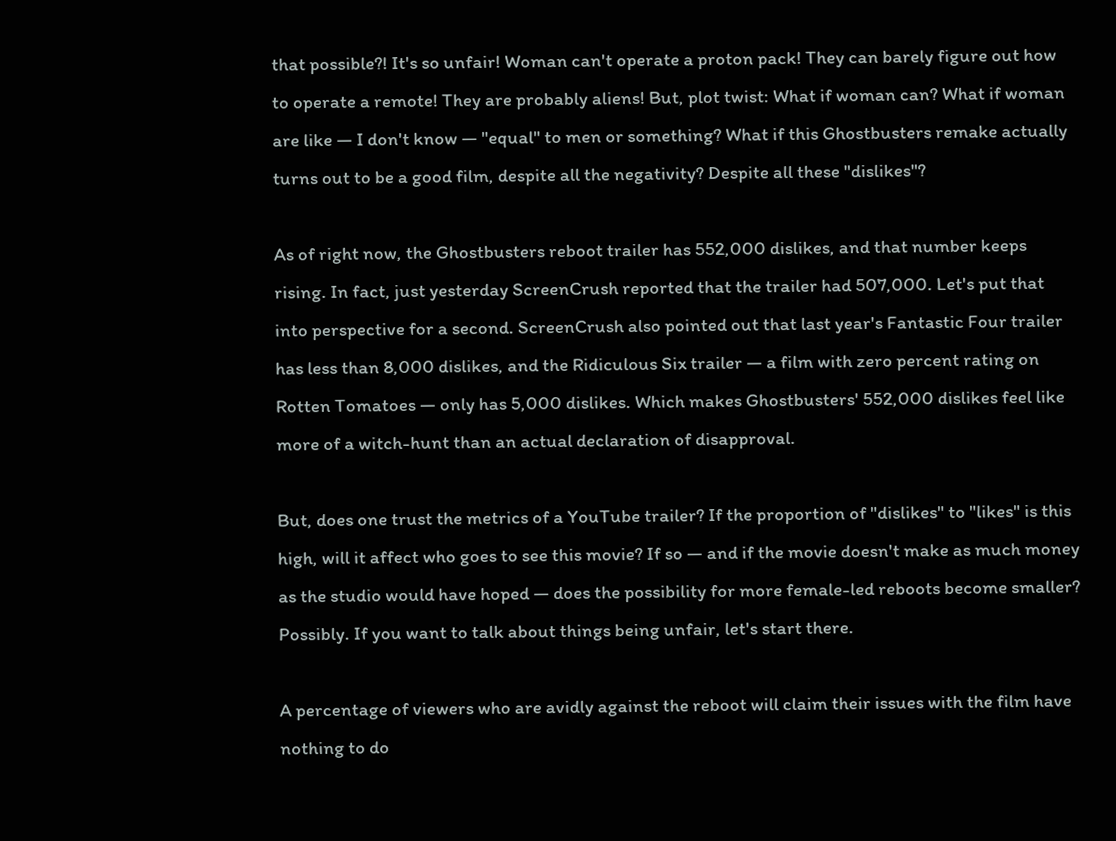that possible?! It's so unfair! Woman can't operate a proton pack! They can barely figure out how to operate a remote! They are probably aliens! But, plot twist: What if woman can? What if woman are like — I don't know — "equal" to men or something? What if this Ghostbusters remake actually turns out to be a good film, despite all the negativity? Despite all these "dislikes"?

As of right now, the Ghostbusters reboot trailer has 552,000 dislikes, and that number keeps rising. In fact, just yesterday ScreenCrush reported that the trailer had 507,000. Let's put that into perspective for a second. ScreenCrush also pointed out that last year's Fantastic Four trailer has less than 8,000 dislikes, and the Ridiculous Six trailer — a film with zero percent rating on Rotten Tomatoes — only has 5,000 dislikes. Which makes Ghostbusters' 552,000 dislikes feel like more of a witch-hunt than an actual declaration of disapproval.

But, does one trust the metrics of a YouTube trailer? If the proportion of "dislikes" to "likes" is this high, will it affect who goes to see this movie? If so — and if the movie doesn't make as much money as the studio would have hoped — does the possibility for more female-led reboots become smaller? Possibly. If you want to talk about things being unfair, let's start there.

A percentage of viewers who are avidly against the reboot will claim their issues with the film have nothing to do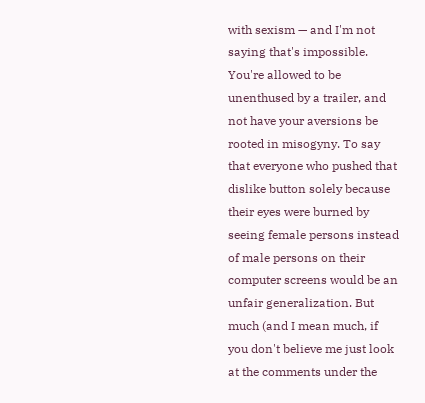with sexism — and I'm not saying that's impossible. You're allowed to be unenthused by a trailer, and not have your aversions be rooted in misogyny. To say that everyone who pushed that dislike button solely because their eyes were burned by seeing female persons instead of male persons on their computer screens would be an unfair generalization. But much (and I mean much, if you don't believe me just look at the comments under the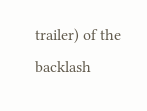trailer) of the backlash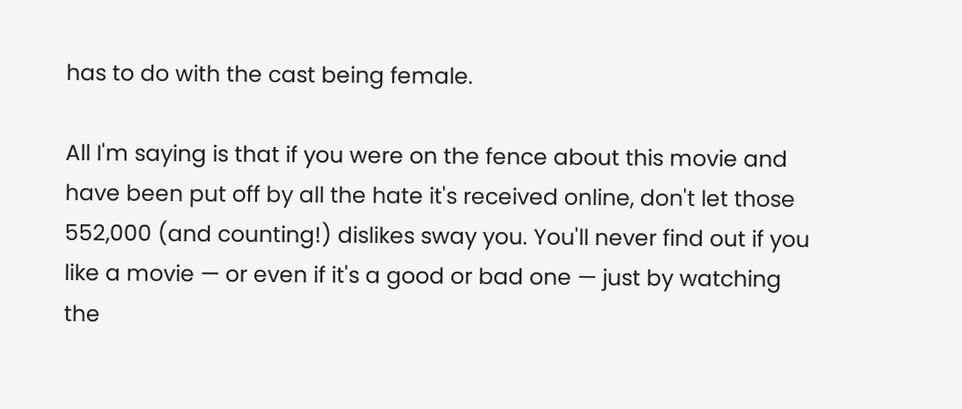has to do with the cast being female.

All I'm saying is that if you were on the fence about this movie and have been put off by all the hate it's received online, don't let those 552,000 (and counting!) dislikes sway you. You'll never find out if you like a movie — or even if it's a good or bad one — just by watching the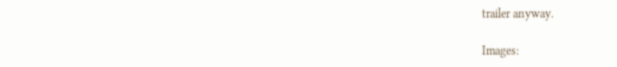trailer anyway.

Images: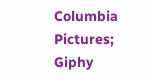Columbia Pictures; Giphy